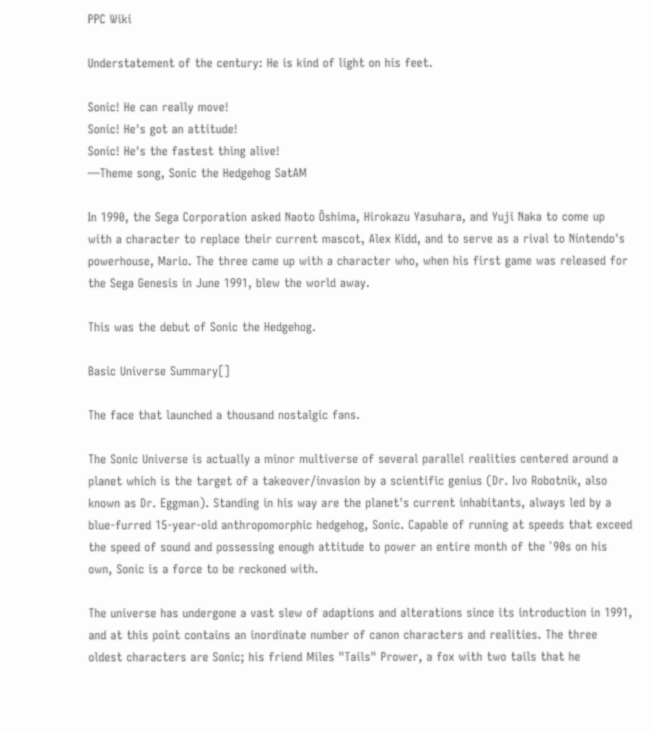PPC Wiki

Understatement of the century: He is kind of light on his feet.

Sonic! He can really move!
Sonic! He's got an attitude!
Sonic! He's the fastest thing alive!
—Theme song, Sonic the Hedgehog SatAM

In 1990, the Sega Corporation asked Naoto Ōshima, Hirokazu Yasuhara, and Yuji Naka to come up with a character to replace their current mascot, Alex Kidd, and to serve as a rival to Nintendo's powerhouse, Mario. The three came up with a character who, when his first game was released for the Sega Genesis in June 1991, blew the world away.

This was the debut of Sonic the Hedgehog.

Basic Universe Summary[]

The face that launched a thousand nostalgic fans.

The Sonic Universe is actually a minor multiverse of several parallel realities centered around a planet which is the target of a takeover/invasion by a scientific genius (Dr. Ivo Robotnik, also known as Dr. Eggman). Standing in his way are the planet's current inhabitants, always led by a blue-furred 15-year-old anthropomorphic hedgehog, Sonic. Capable of running at speeds that exceed the speed of sound and possessing enough attitude to power an entire month of the `90s on his own, Sonic is a force to be reckoned with.

The universe has undergone a vast slew of adaptions and alterations since its introduction in 1991, and at this point contains an inordinate number of canon characters and realities. The three oldest characters are Sonic; his friend Miles "Tails" Prower, a fox with two tails that he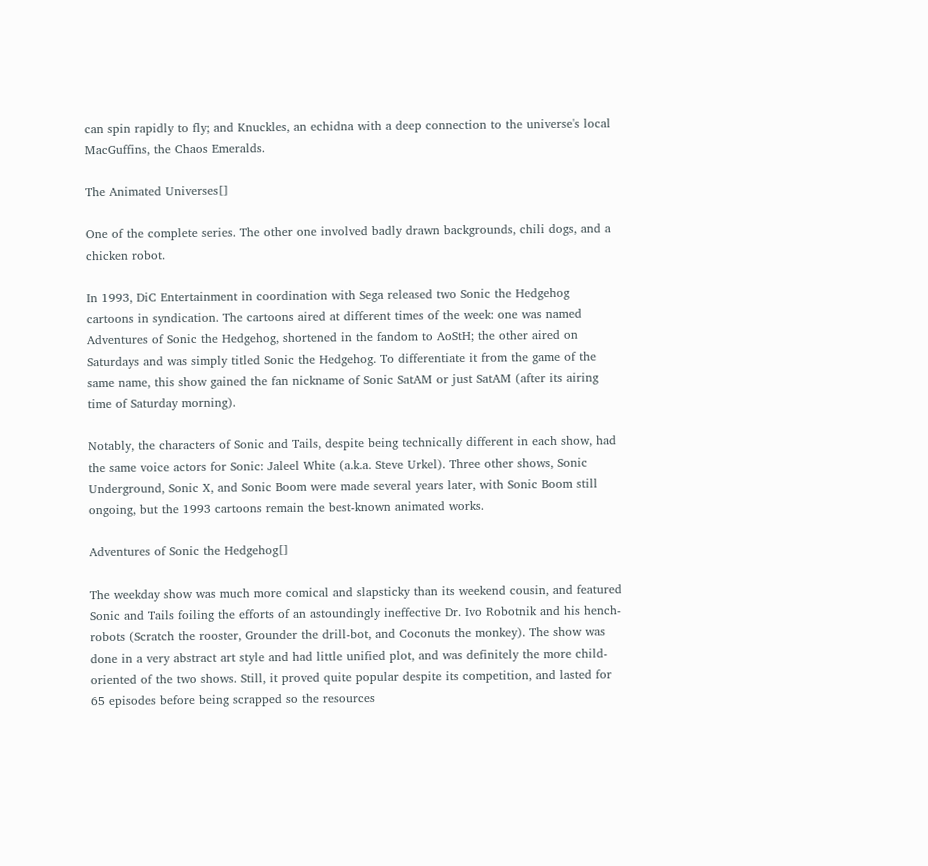can spin rapidly to fly; and Knuckles, an echidna with a deep connection to the universe's local MacGuffins, the Chaos Emeralds.

The Animated Universes[]

One of the complete series. The other one involved badly drawn backgrounds, chili dogs, and a chicken robot.

In 1993, DiC Entertainment in coordination with Sega released two Sonic the Hedgehog cartoons in syndication. The cartoons aired at different times of the week: one was named Adventures of Sonic the Hedgehog, shortened in the fandom to AoStH; the other aired on Saturdays and was simply titled Sonic the Hedgehog. To differentiate it from the game of the same name, this show gained the fan nickname of Sonic SatAM or just SatAM (after its airing time of Saturday morning).

Notably, the characters of Sonic and Tails, despite being technically different in each show, had the same voice actors for Sonic: Jaleel White (a.k.a. Steve Urkel). Three other shows, Sonic Underground, Sonic X, and Sonic Boom were made several years later, with Sonic Boom still ongoing, but the 1993 cartoons remain the best-known animated works.

Adventures of Sonic the Hedgehog[]

The weekday show was much more comical and slapsticky than its weekend cousin, and featured Sonic and Tails foiling the efforts of an astoundingly ineffective Dr. Ivo Robotnik and his hench-robots (Scratch the rooster, Grounder the drill-bot, and Coconuts the monkey). The show was done in a very abstract art style and had little unified plot, and was definitely the more child-oriented of the two shows. Still, it proved quite popular despite its competition, and lasted for 65 episodes before being scrapped so the resources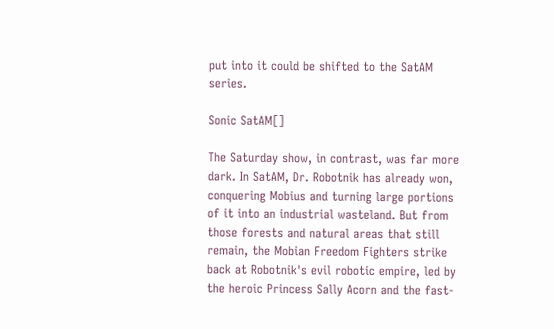put into it could be shifted to the SatAM series.

Sonic SatAM[]

The Saturday show, in contrast, was far more dark. In SatAM, Dr. Robotnik has already won, conquering Mobius and turning large portions of it into an industrial wasteland. But from those forests and natural areas that still remain, the Mobian Freedom Fighters strike back at Robotnik's evil robotic empire, led by the heroic Princess Sally Acorn and the fast-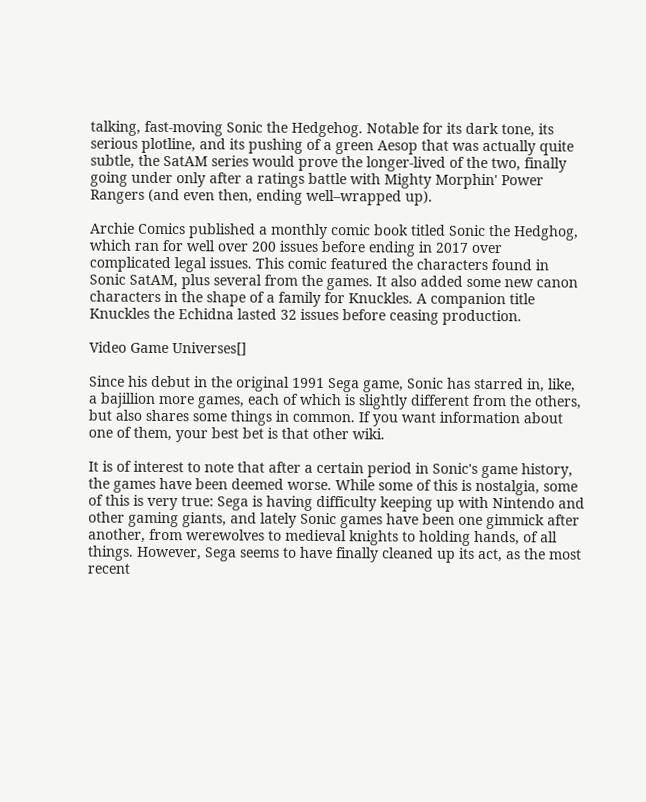talking, fast-moving Sonic the Hedgehog. Notable for its dark tone, its serious plotline, and its pushing of a green Aesop that was actually quite subtle, the SatAM series would prove the longer-lived of the two, finally going under only after a ratings battle with Mighty Morphin' Power Rangers (and even then, ending well–wrapped up).

Archie Comics published a monthly comic book titled Sonic the Hedghog, which ran for well over 200 issues before ending in 2017 over complicated legal issues. This comic featured the characters found in Sonic SatAM, plus several from the games. It also added some new canon characters in the shape of a family for Knuckles. A companion title Knuckles the Echidna lasted 32 issues before ceasing production.

Video Game Universes[]

Since his debut in the original 1991 Sega game, Sonic has starred in, like, a bajillion more games, each of which is slightly different from the others, but also shares some things in common. If you want information about one of them, your best bet is that other wiki.

It is of interest to note that after a certain period in Sonic's game history, the games have been deemed worse. While some of this is nostalgia, some of this is very true: Sega is having difficulty keeping up with Nintendo and other gaming giants, and lately Sonic games have been one gimmick after another, from werewolves to medieval knights to holding hands, of all things. However, Sega seems to have finally cleaned up its act, as the most recent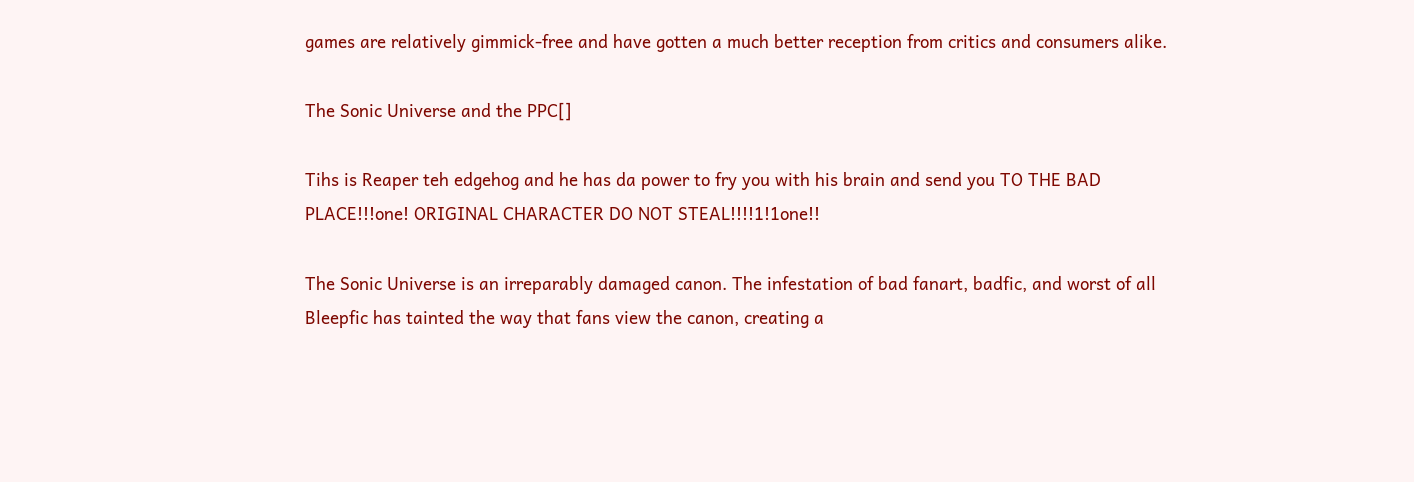games are relatively gimmick-free and have gotten a much better reception from critics and consumers alike.

The Sonic Universe and the PPC[]

Tihs is Reaper teh edgehog and he has da power to fry you with his brain and send you TO THE BAD PLACE!!!one! ORIGINAL CHARACTER DO NOT STEAL!!!!1!1one!!

The Sonic Universe is an irreparably damaged canon. The infestation of bad fanart, badfic, and worst of all Bleepfic has tainted the way that fans view the canon, creating a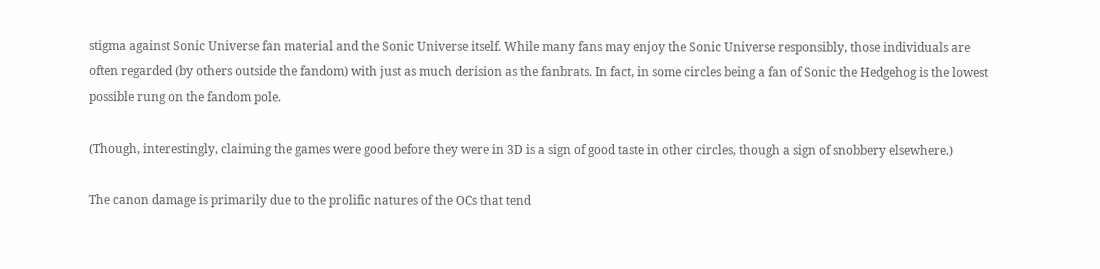stigma against Sonic Universe fan material and the Sonic Universe itself. While many fans may enjoy the Sonic Universe responsibly, those individuals are often regarded (by others outside the fandom) with just as much derision as the fanbrats. In fact, in some circles being a fan of Sonic the Hedgehog is the lowest possible rung on the fandom pole.

(Though, interestingly, claiming the games were good before they were in 3D is a sign of good taste in other circles, though a sign of snobbery elsewhere.)

The canon damage is primarily due to the prolific natures of the OCs that tend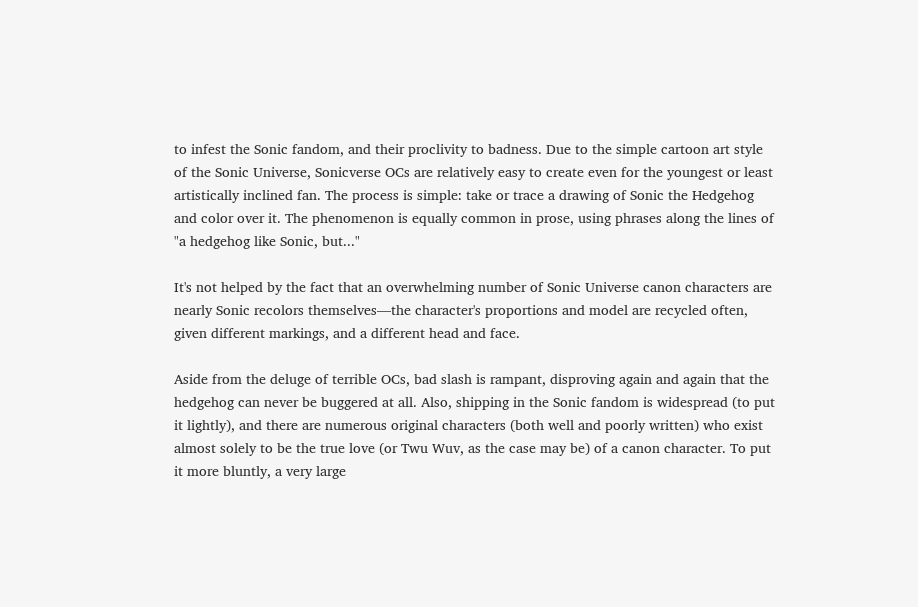to infest the Sonic fandom, and their proclivity to badness. Due to the simple cartoon art style of the Sonic Universe, Sonicverse OCs are relatively easy to create even for the youngest or least artistically inclined fan. The process is simple: take or trace a drawing of Sonic the Hedgehog and color over it. The phenomenon is equally common in prose, using phrases along the lines of "a hedgehog like Sonic, but..."

It's not helped by the fact that an overwhelming number of Sonic Universe canon characters are nearly Sonic recolors themselves—the character's proportions and model are recycled often, given different markings, and a different head and face.

Aside from the deluge of terrible OCs, bad slash is rampant, disproving again and again that the hedgehog can never be buggered at all. Also, shipping in the Sonic fandom is widespread (to put it lightly), and there are numerous original characters (both well and poorly written) who exist almost solely to be the true love (or Twu Wuv, as the case may be) of a canon character. To put it more bluntly, a very large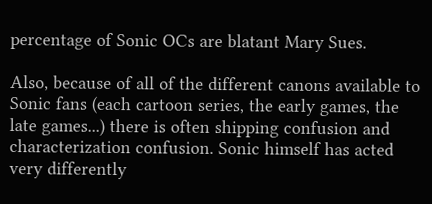percentage of Sonic OCs are blatant Mary Sues.

Also, because of all of the different canons available to Sonic fans (each cartoon series, the early games, the late games...) there is often shipping confusion and characterization confusion. Sonic himself has acted very differently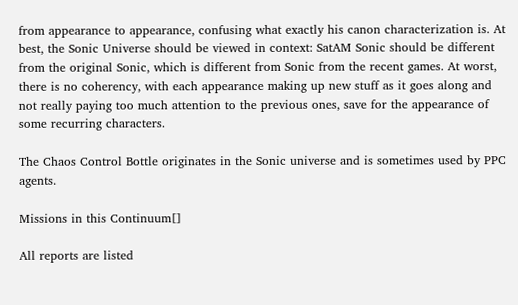from appearance to appearance, confusing what exactly his canon characterization is. At best, the Sonic Universe should be viewed in context: SatAM Sonic should be different from the original Sonic, which is different from Sonic from the recent games. At worst, there is no coherency, with each appearance making up new stuff as it goes along and not really paying too much attention to the previous ones, save for the appearance of some recurring characters.

The Chaos Control Bottle originates in the Sonic universe and is sometimes used by PPC agents.

Missions in this Continuum[]

All reports are listed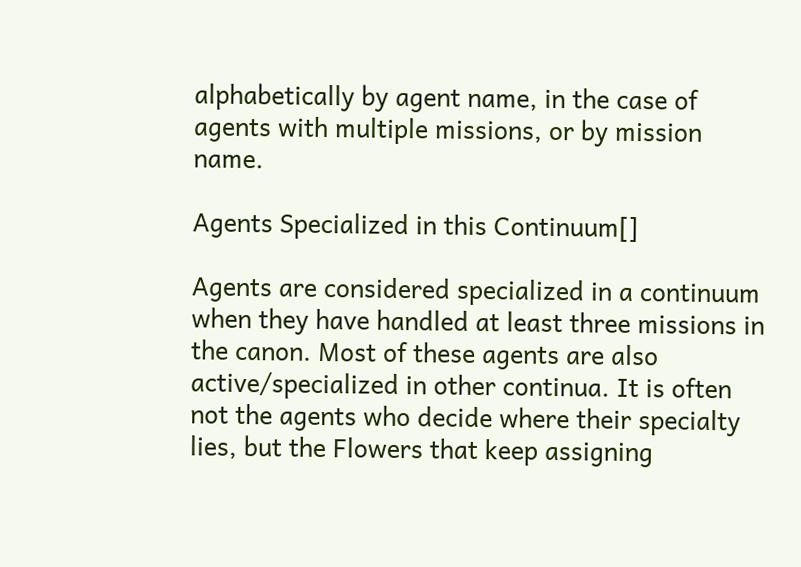alphabetically by agent name, in the case of agents with multiple missions, or by mission name.

Agents Specialized in this Continuum[]

Agents are considered specialized in a continuum when they have handled at least three missions in the canon. Most of these agents are also active/specialized in other continua. It is often not the agents who decide where their specialty lies, but the Flowers that keep assigning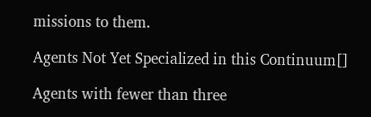missions to them.

Agents Not Yet Specialized in this Continuum[]

Agents with fewer than three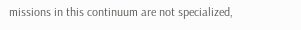missions in this continuum are not specialized,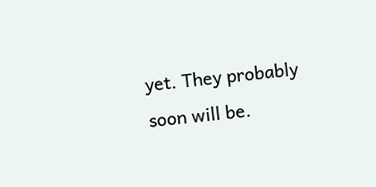yet. They probably soon will be.